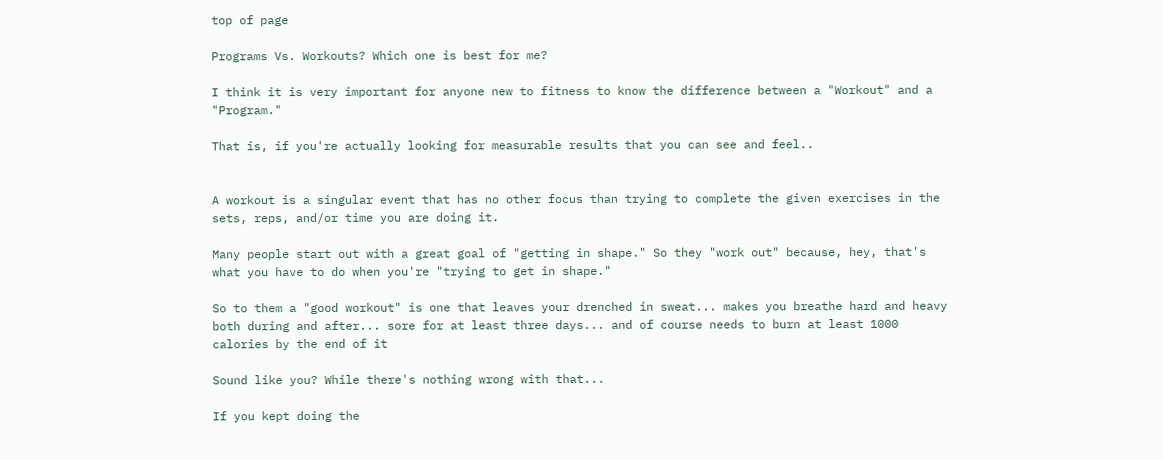top of page

Programs Vs. Workouts? Which one is best for me?

I think it is very important for anyone new to fitness to know the difference between a "Workout" and a "Program."

That is, if you're actually looking for measurable results that you can see and feel..


A workout is a singular event that has no other focus than trying to complete the given exercises in the sets, reps, and/or time you are doing it.

Many people start out with a great goal of "getting in shape." So they "work out" because, hey, that's what you have to do when you're "trying to get in shape."

So to them a "good workout" is one that leaves your drenched in sweat... makes you breathe hard and heavy both during and after... sore for at least three days... and of course needs to burn at least 1000 calories by the end of it

Sound like you? While there's nothing wrong with that...

If you kept doing the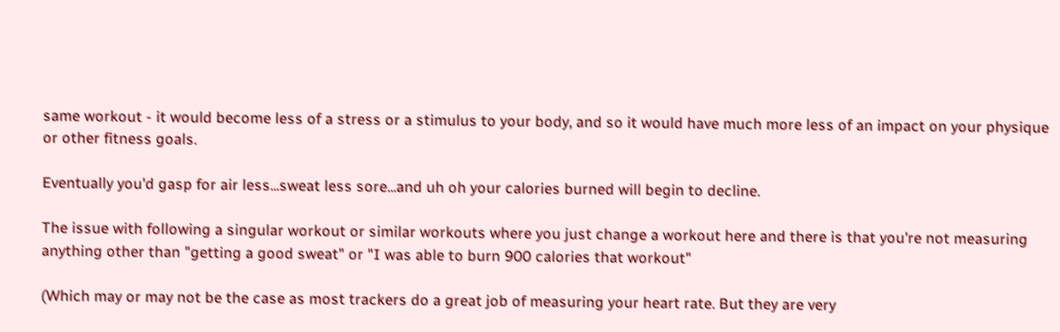same workout - it would become less of a stress or a stimulus to your body, and so it would have much more less of an impact on your physique or other fitness goals.

Eventually you'd gasp for air less...sweat less sore...and uh oh your calories burned will begin to decline.

The issue with following a singular workout or similar workouts where you just change a workout here and there is that you're not measuring anything other than "getting a good sweat" or "I was able to burn 900 calories that workout"

(Which may or may not be the case as most trackers do a great job of measuring your heart rate. But they are very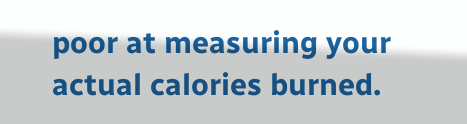poor at measuring your actual calories burned.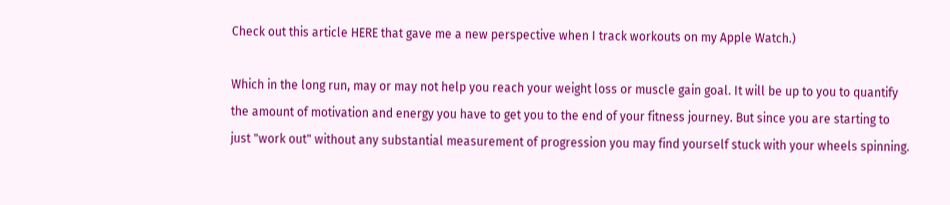Check out this article HERE that gave me a new perspective when I track workouts on my Apple Watch.)

Which in the long run, may or may not help you reach your weight loss or muscle gain goal. It will be up to you to quantify the amount of motivation and energy you have to get you to the end of your fitness journey. But since you are starting to just "work out" without any substantial measurement of progression you may find yourself stuck with your wheels spinning.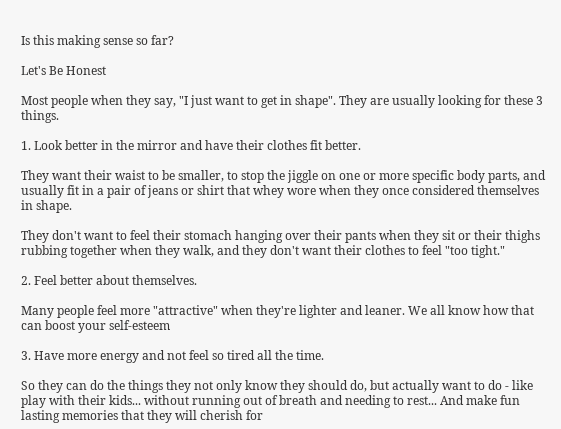Is this making sense so far?

Let's Be Honest

Most people when they say, "I just want to get in shape". They are usually looking for these 3 things.

1. Look better in the mirror and have their clothes fit better.

They want their waist to be smaller, to stop the jiggle on one or more specific body parts, and usually fit in a pair of jeans or shirt that whey wore when they once considered themselves in shape.

They don't want to feel their stomach hanging over their pants when they sit or their thighs rubbing together when they walk, and they don't want their clothes to feel "too tight."

2. Feel better about themselves.

Many people feel more "attractive" when they're lighter and leaner. We all know how that can boost your self-esteem

3. Have more energy and not feel so tired all the time.

So they can do the things they not only know they should do, but actually want to do - like play with their kids... without running out of breath and needing to rest... And make fun lasting memories that they will cherish for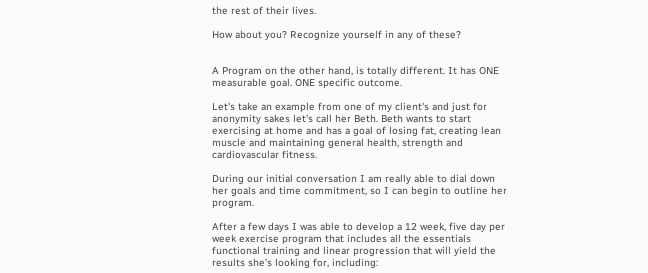the rest of their lives.

How about you? Recognize yourself in any of these?


A Program on the other hand, is totally different. It has ONE measurable goal. ONE specific outcome.

Let's take an example from one of my client's and just for anonymity sakes let's call her Beth. Beth wants to start exercising at home and has a goal of losing fat, creating lean muscle and maintaining general health, strength and cardiovascular fitness.

During our initial conversation I am really able to dial down her goals and time commitment, so I can begin to outline her program.

After a few days I was able to develop a 12 week, five day per week exercise program that includes all the essentials functional training and linear progression that will yield the results she’s looking for, including: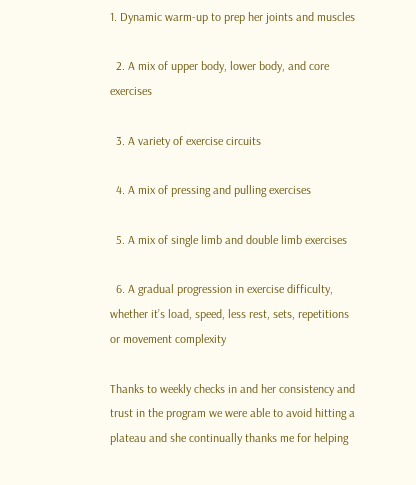1. Dynamic warm-up to prep her joints and muscles

  2. A mix of upper body, lower body, and core exercises

  3. A variety of exercise circuits

  4. A mix of pressing and pulling exercises

  5. A mix of single limb and double limb exercises

  6. A gradual progression in exercise difficulty, whether it’s load, speed, less rest, sets, repetitions or movement complexity

Thanks to weekly checks in and her consistency and trust in the program we were able to avoid hitting a plateau and she continually thanks me for helping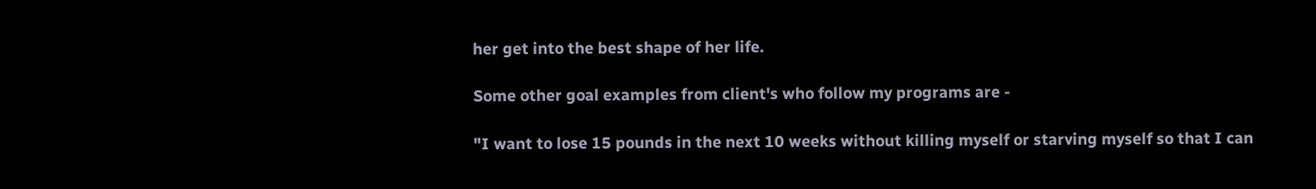her get into the best shape of her life.

Some other goal examples from client's who follow my programs are -

"I want to lose 15 pounds in the next 10 weeks without killing myself or starving myself so that I can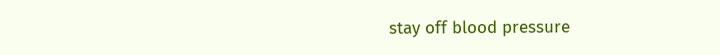stay off blood pressure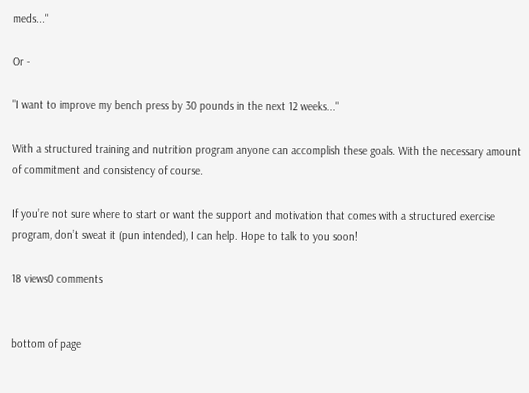meds..."

Or -

"I want to improve my bench press by 30 pounds in the next 12 weeks..."

With a structured training and nutrition program anyone can accomplish these goals. With the necessary amount of commitment and consistency of course.

If you’re not sure where to start or want the support and motivation that comes with a structured exercise program, don’t sweat it (pun intended), I can help. Hope to talk to you soon!

18 views0 comments


bottom of page